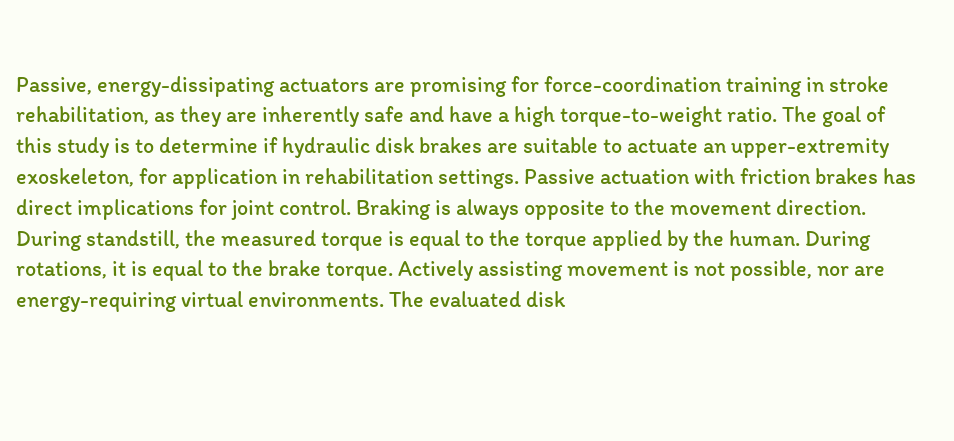Passive, energy-dissipating actuators are promising for force-coordination training in stroke rehabilitation, as they are inherently safe and have a high torque-to-weight ratio. The goal of this study is to determine if hydraulic disk brakes are suitable to actuate an upper-extremity exoskeleton, for application in rehabilitation settings. Passive actuation with friction brakes has direct implications for joint control. Braking is always opposite to the movement direction. During standstill, the measured torque is equal to the torque applied by the human. During rotations, it is equal to the brake torque. Actively assisting movement is not possible, nor are energy-requiring virtual environments. The evaluated disk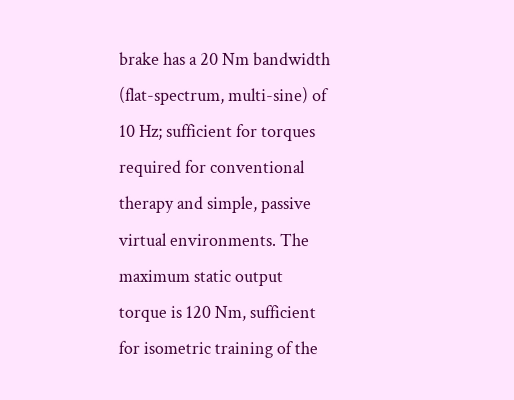brake has a 20 Nm bandwidth (flat-spectrum, multi-sine) of 10 Hz; sufficient for torques required for conventional therapy and simple, passive virtual environments. The maximum static output torque is 120 Nm, sufficient for isometric training of the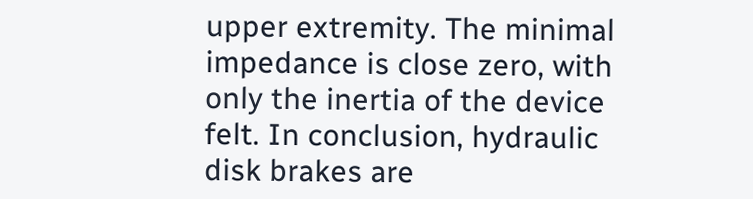upper extremity. The minimal impedance is close zero, with only the inertia of the device felt. In conclusion, hydraulic disk brakes are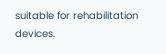suitable for rehabilitation devices.